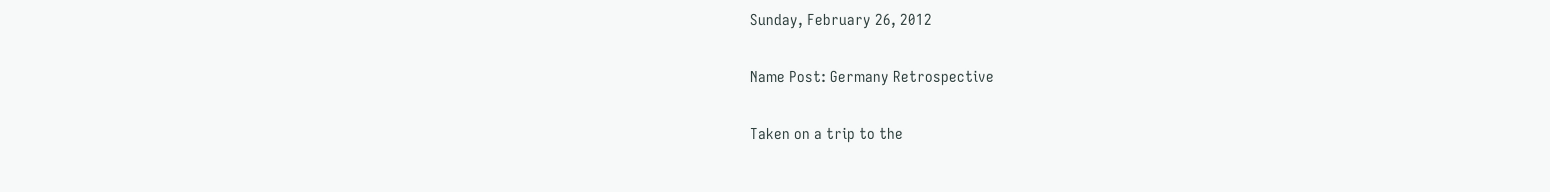Sunday, February 26, 2012

Name Post: Germany Retrospective

Taken on a trip to the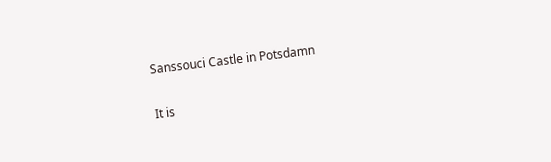Sanssouci Castle in Potsdamn

It is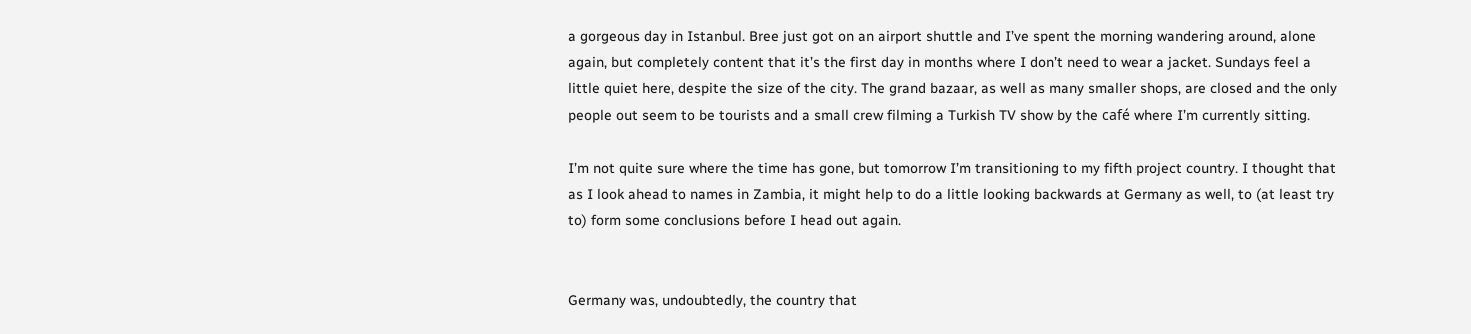a gorgeous day in Istanbul. Bree just got on an airport shuttle and I’ve spent the morning wandering around, alone again, but completely content that it’s the first day in months where I don’t need to wear a jacket. Sundays feel a little quiet here, despite the size of the city. The grand bazaar, as well as many smaller shops, are closed and the only people out seem to be tourists and a small crew filming a Turkish TV show by the café where I’m currently sitting.

I’m not quite sure where the time has gone, but tomorrow I’m transitioning to my fifth project country. I thought that as I look ahead to names in Zambia, it might help to do a little looking backwards at Germany as well, to (at least try to) form some conclusions before I head out again.


Germany was, undoubtedly, the country that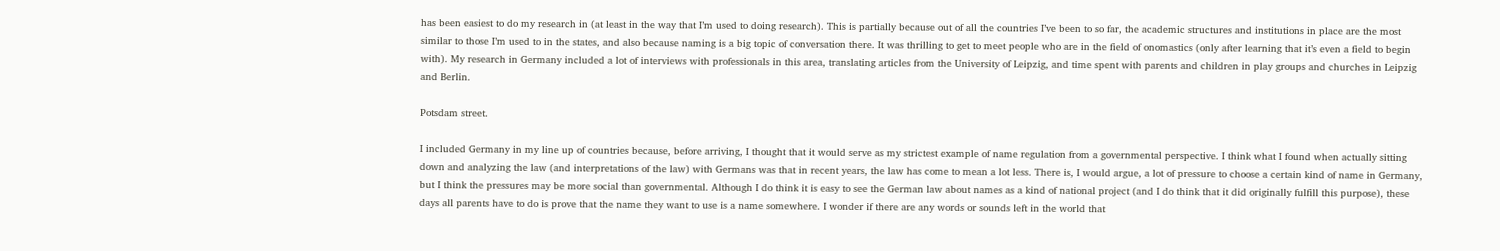has been easiest to do my research in (at least in the way that I’m used to doing research). This is partially because out of all the countries I’ve been to so far, the academic structures and institutions in place are the most similar to those I’m used to in the states, and also because naming is a big topic of conversation there. It was thrilling to get to meet people who are in the field of onomastics (only after learning that it’s even a field to begin with). My research in Germany included a lot of interviews with professionals in this area, translating articles from the University of Leipzig, and time spent with parents and children in play groups and churches in Leipzig and Berlin.

Potsdam street.

I included Germany in my line up of countries because, before arriving, I thought that it would serve as my strictest example of name regulation from a governmental perspective. I think what I found when actually sitting down and analyzing the law (and interpretations of the law) with Germans was that in recent years, the law has come to mean a lot less. There is, I would argue, a lot of pressure to choose a certain kind of name in Germany, but I think the pressures may be more social than governmental. Although I do think it is easy to see the German law about names as a kind of national project (and I do think that it did originally fulfill this purpose), these days all parents have to do is prove that the name they want to use is a name somewhere. I wonder if there are any words or sounds left in the world that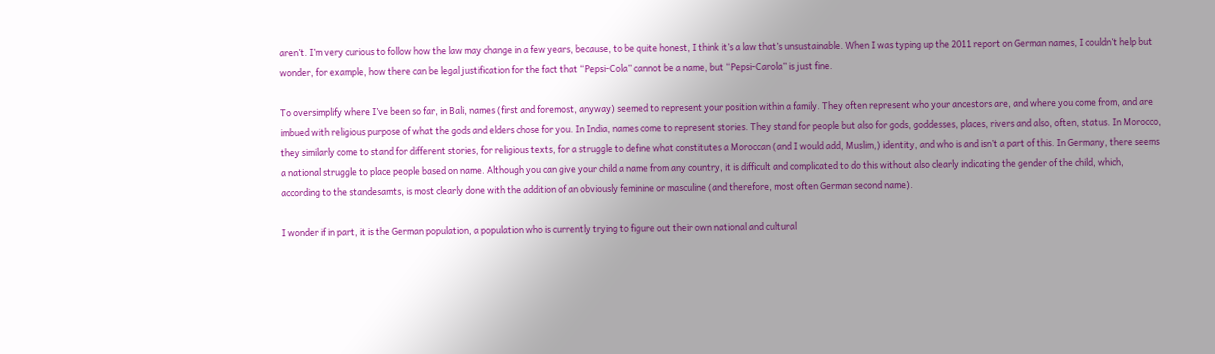aren’t. I’m very curious to follow how the law may change in a few years, because, to be quite honest, I think it’s a law that’s unsustainable. When I was typing up the 2011 report on German names, I couldn’t help but wonder, for example, how there can be legal justification for the fact that “Pepsi-Cola” cannot be a name, but “Pepsi-Carola” is just fine.

To oversimplify where I’ve been so far, in Bali, names (first and foremost, anyway) seemed to represent your position within a family. They often represent who your ancestors are, and where you come from, and are imbued with religious purpose of what the gods and elders chose for you. In India, names come to represent stories. They stand for people but also for gods, goddesses, places, rivers and also, often, status. In Morocco, they similarly come to stand for different stories, for religious texts, for a struggle to define what constitutes a Moroccan (and I would add, Muslim,) identity, and who is and isn’t a part of this. In Germany, there seems a national struggle to place people based on name. Although you can give your child a name from any country, it is difficult and complicated to do this without also clearly indicating the gender of the child, which, according to the standesamts, is most clearly done with the addition of an obviously feminine or masculine (and therefore, most often German second name).

I wonder if in part, it is the German population, a population who is currently trying to figure out their own national and cultural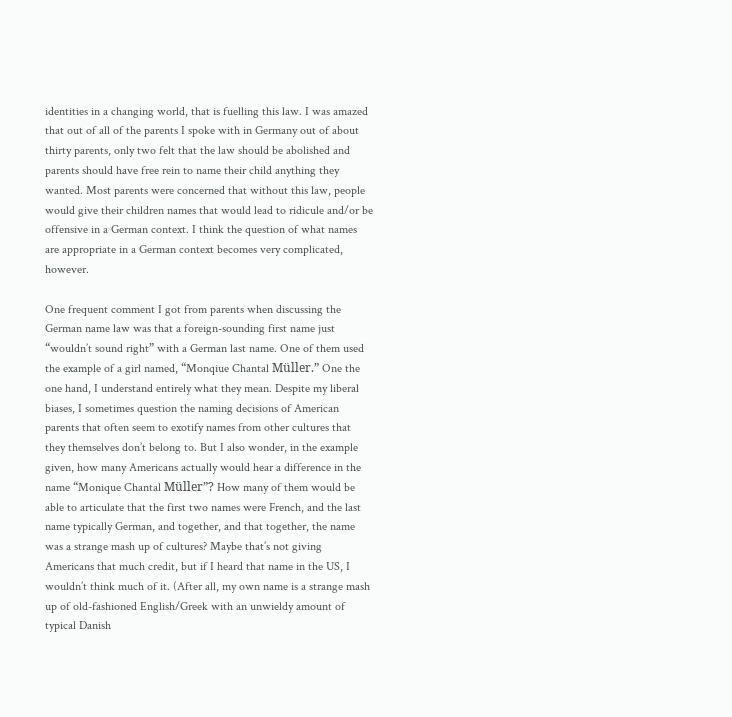identities in a changing world, that is fuelling this law. I was amazed that out of all of the parents I spoke with in Germany out of about thirty parents, only two felt that the law should be abolished and parents should have free rein to name their child anything they wanted. Most parents were concerned that without this law, people would give their children names that would lead to ridicule and/or be offensive in a German context. I think the question of what names are appropriate in a German context becomes very complicated, however.

One frequent comment I got from parents when discussing the German name law was that a foreign-sounding first name just “wouldn’t sound right” with a German last name. One of them used the example of a girl named, “Monqiue Chantal Müller.” One the one hand, I understand entirely what they mean. Despite my liberal biases, I sometimes question the naming decisions of American parents that often seem to exotify names from other cultures that they themselves don’t belong to. But I also wonder, in the example given, how many Americans actually would hear a difference in the name “Monique Chantal Müller”? How many of them would be able to articulate that the first two names were French, and the last name typically German, and together, and that together, the name was a strange mash up of cultures? Maybe that’s not giving Americans that much credit, but if I heard that name in the US, I wouldn’t think much of it. (After all, my own name is a strange mash up of old-fashioned English/Greek with an unwieldy amount of typical Danish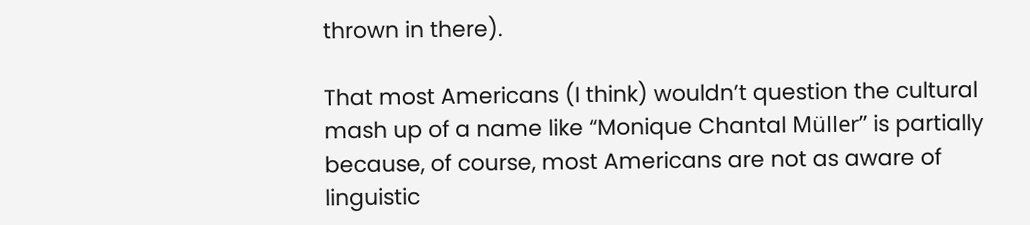thrown in there).

That most Americans (I think) wouldn’t question the cultural mash up of a name like “Monique Chantal Müller” is partially because, of course, most Americans are not as aware of linguistic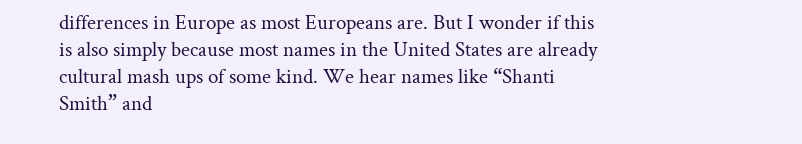differences in Europe as most Europeans are. But I wonder if this is also simply because most names in the United States are already cultural mash ups of some kind. We hear names like “Shanti Smith” and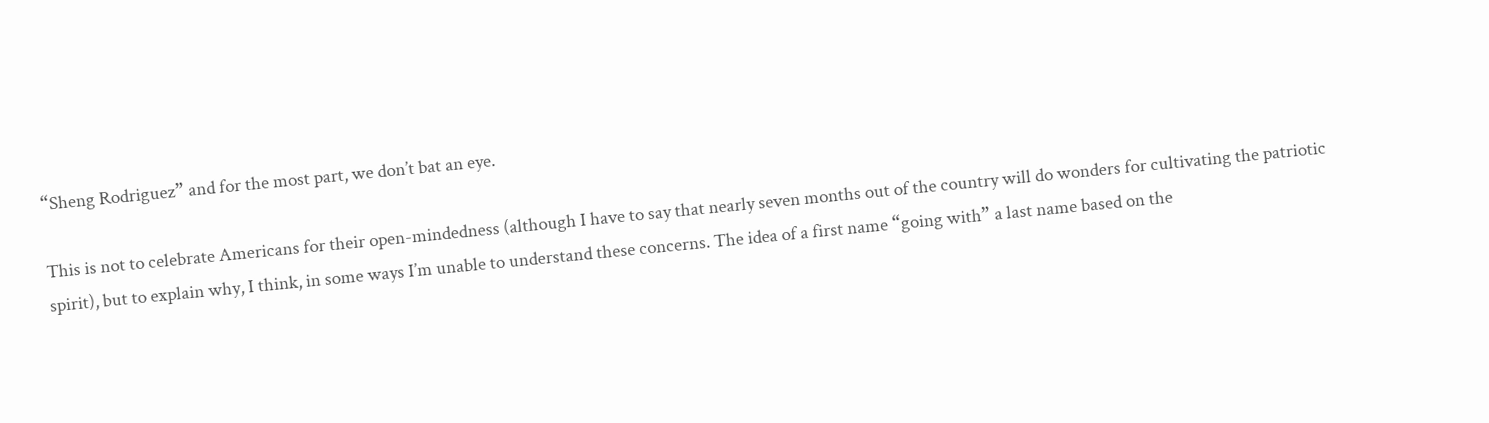“Sheng Rodriguez” and for the most part, we don’t bat an eye.

This is not to celebrate Americans for their open-mindedness (although I have to say that nearly seven months out of the country will do wonders for cultivating the patriotic spirit), but to explain why, I think, in some ways I’m unable to understand these concerns. The idea of a first name “going with” a last name based on the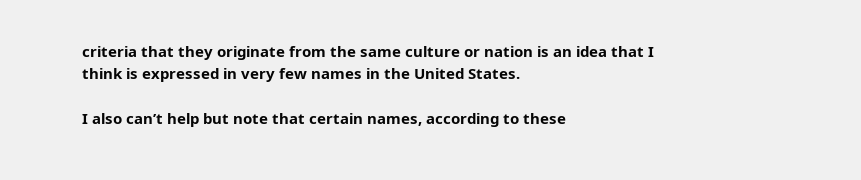criteria that they originate from the same culture or nation is an idea that I think is expressed in very few names in the United States.

I also can’t help but note that certain names, according to these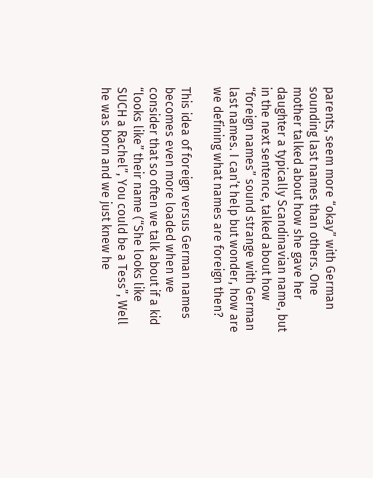parents, seem more “okay” with German sounding last names than others. One mother talked about how she gave her daughter a typically Scandinavian name, but in the next sentence, talked about how “foreign names” sound strange with German last names. I can’t help but wonder, how are we defining what names are foreign then?

This idea of foreign versus German names becomes even more loaded when we consider that so often we talk about if a kid “looks like” their name (“She looks like SUCH a Rachel”, You could be a Tess”, Well he was born and we just knew he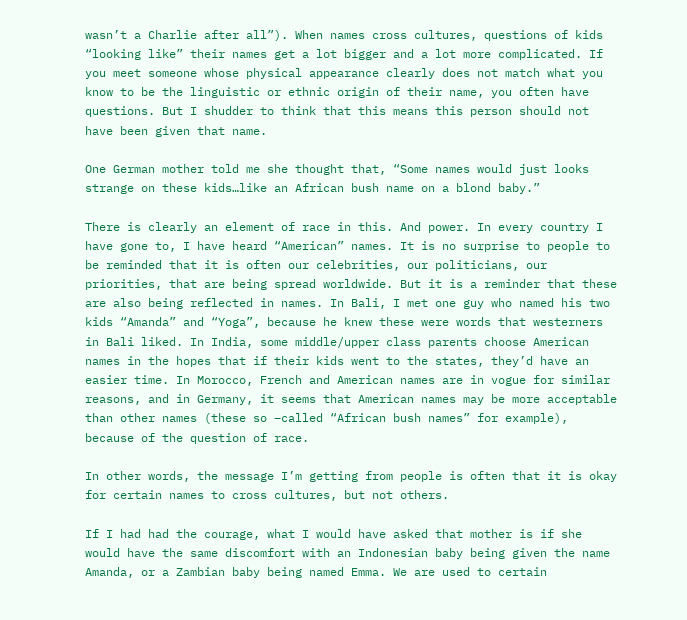wasn’t a Charlie after all”). When names cross cultures, questions of kids “looking like” their names get a lot bigger and a lot more complicated. If you meet someone whose physical appearance clearly does not match what you know to be the linguistic or ethnic origin of their name, you often have questions. But I shudder to think that this means this person should not have been given that name.

One German mother told me she thought that, “Some names would just looks strange on these kids…like an African bush name on a blond baby.”

There is clearly an element of race in this. And power. In every country I have gone to, I have heard “American” names. It is no surprise to people to be reminded that it is often our celebrities, our politicians, our priorities, that are being spread worldwide. But it is a reminder that these are also being reflected in names. In Bali, I met one guy who named his two kids “Amanda” and “Yoga”, because he knew these were words that westerners in Bali liked. In India, some middle/upper class parents choose American names in the hopes that if their kids went to the states, they’d have an easier time. In Morocco, French and American names are in vogue for similar reasons, and in Germany, it seems that American names may be more acceptable than other names (these so –called “African bush names” for example), because of the question of race.

In other words, the message I’m getting from people is often that it is okay for certain names to cross cultures, but not others.

If I had had the courage, what I would have asked that mother is if she would have the same discomfort with an Indonesian baby being given the name Amanda, or a Zambian baby being named Emma. We are used to certain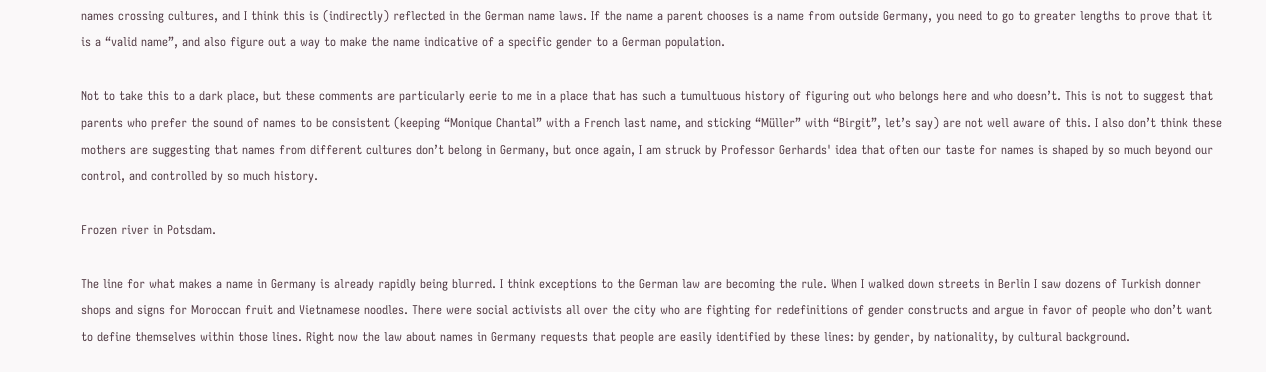names crossing cultures, and I think this is (indirectly) reflected in the German name laws. If the name a parent chooses is a name from outside Germany, you need to go to greater lengths to prove that it is a “valid name”, and also figure out a way to make the name indicative of a specific gender to a German population.

Not to take this to a dark place, but these comments are particularly eerie to me in a place that has such a tumultuous history of figuring out who belongs here and who doesn’t. This is not to suggest that parents who prefer the sound of names to be consistent (keeping “Monique Chantal” with a French last name, and sticking “Müller” with “Birgit”, let’s say) are not well aware of this. I also don’t think these mothers are suggesting that names from different cultures don’t belong in Germany, but once again, I am struck by Professor Gerhards' idea that often our taste for names is shaped by so much beyond our control, and controlled by so much history.

Frozen river in Potsdam.

The line for what makes a name in Germany is already rapidly being blurred. I think exceptions to the German law are becoming the rule. When I walked down streets in Berlin I saw dozens of Turkish donner shops and signs for Moroccan fruit and Vietnamese noodles. There were social activists all over the city who are fighting for redefinitions of gender constructs and argue in favor of people who don’t want to define themselves within those lines. Right now the law about names in Germany requests that people are easily identified by these lines: by gender, by nationality, by cultural background.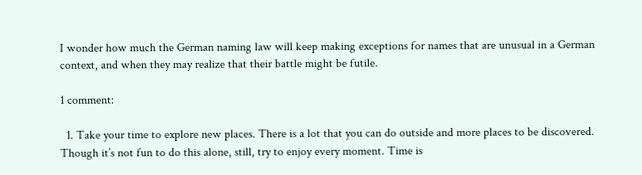I wonder how much the German naming law will keep making exceptions for names that are unusual in a German context, and when they may realize that their battle might be futile.

1 comment:

  1. Take your time to explore new places. There is a lot that you can do outside and more places to be discovered. Though it’s not fun to do this alone, still, try to enjoy every moment. Time is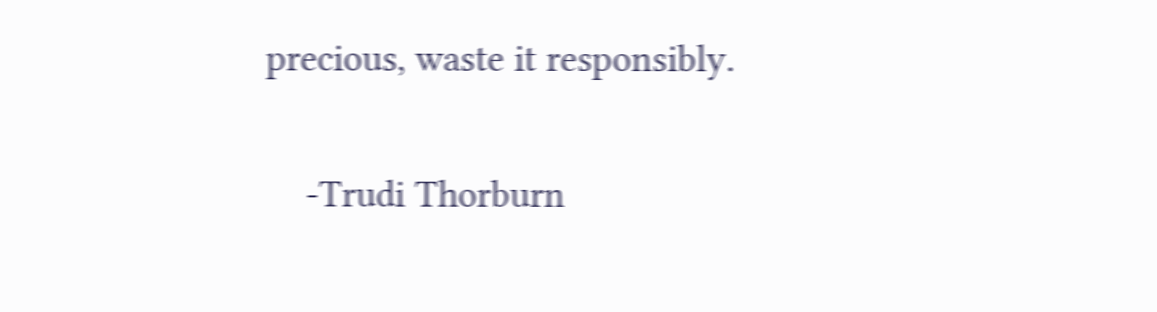precious, waste it responsibly.

    -Trudi Thorburn